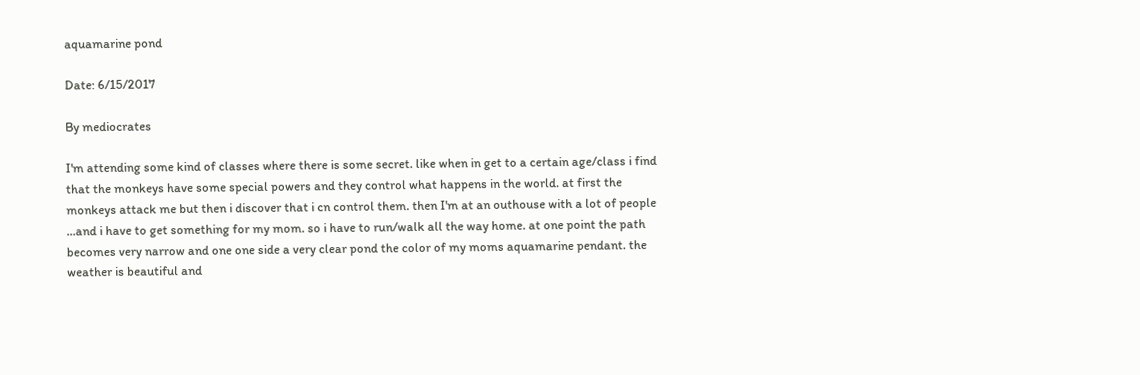aquamarine pond

Date: 6/15/2017

By mediocrates

I'm attending some kind of classes where there is some secret. like when in get to a certain age/class i find that the monkeys have some special powers and they control what happens in the world. at first the monkeys attack me but then i discover that i cn control them. then I'm at an outhouse with a lot of people ...and i have to get something for my mom. so i have to run/walk all the way home. at one point the path becomes very narrow and one one side a very clear pond the color of my moms aquamarine pendant. the weather is beautiful and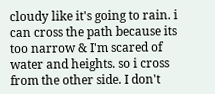cloudy like it's going to rain. i can cross the path because its too narrow & I'm scared of water and heights. so i cross from the other side. I don't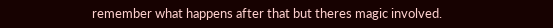remember what happens after that but theres magic involved.